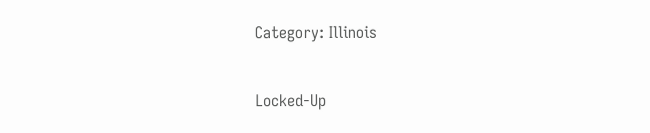Category: Illinois


Locked-Up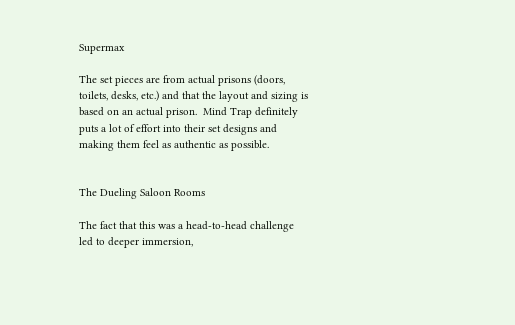Supermax

The set pieces are from actual prisons (doors, toilets, desks, etc.) and that the layout and sizing is based on an actual prison.  Mind Trap definitely puts a lot of effort into their set designs and making them feel as authentic as possible.


The Dueling Saloon Rooms

The fact that this was a head-to-head challenge led to deeper immersion,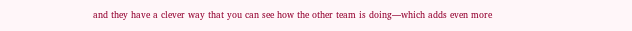and they have a clever way that you can see how the other team is doing—which adds even more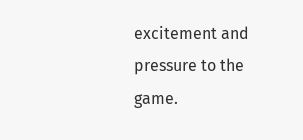excitement and pressure to the game.